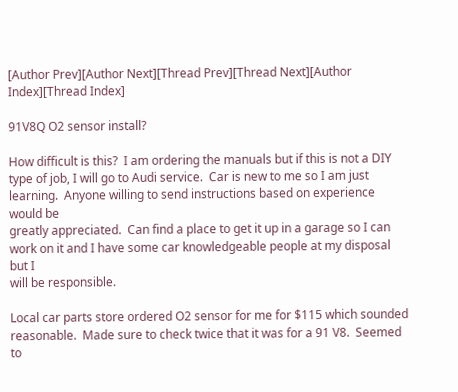[Author Prev][Author Next][Thread Prev][Thread Next][Author Index][Thread Index]

91V8Q O2 sensor install?

How difficult is this?  I am ordering the manuals but if this is not a DIY
type of job, I will go to Audi service.  Car is new to me so I am just
learning.  Anyone willing to send instructions based on experience would be
greatly appreciated.  Can find a place to get it up in a garage so I can
work on it and I have some car knowledgeable people at my disposal but I
will be responsible.

Local car parts store ordered O2 sensor for me for $115 which sounded
reasonable.  Made sure to check twice that it was for a 91 V8.  Seemed to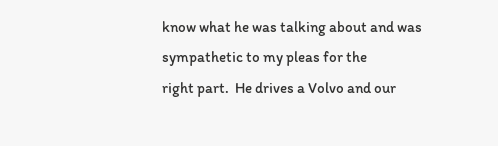know what he was talking about and was sympathetic to my pleas for the
right part.  He drives a Volvo and our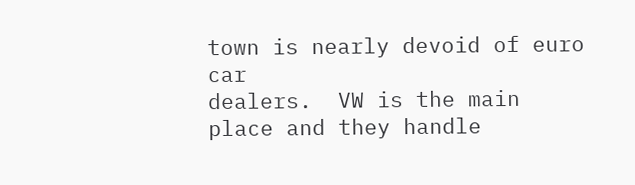town is nearly devoid of euro car
dealers.  VW is the main place and they handle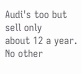Audi's too but sell only
about 12 a year.  No other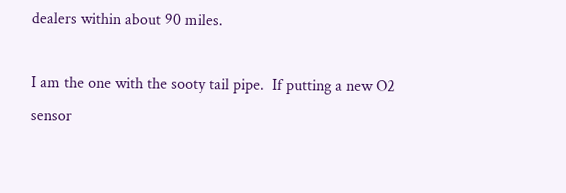dealers within about 90 miles.

I am the one with the sooty tail pipe.  If putting a new O2 sensor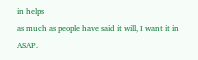in helps
as much as people have said it will, I want it in ASAP.